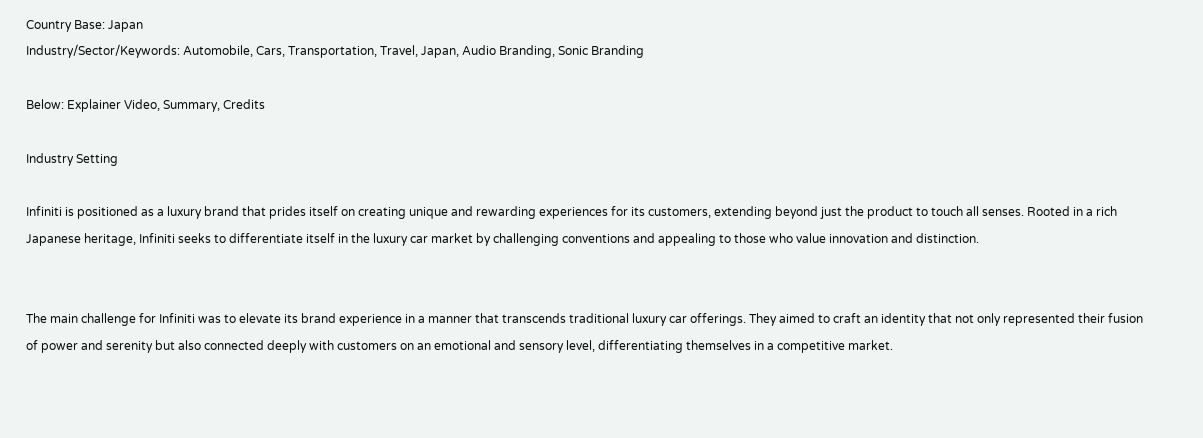Country Base: Japan
Industry/Sector/Keywords: Automobile, Cars, Transportation, Travel, Japan, Audio Branding, Sonic Branding

Below: Explainer Video, Summary, Credits

Industry Setting

Infiniti is positioned as a luxury brand that prides itself on creating unique and rewarding experiences for its customers, extending beyond just the product to touch all senses. Rooted in a rich Japanese heritage, Infiniti seeks to differentiate itself in the luxury car market by challenging conventions and appealing to those who value innovation and distinction.


The main challenge for Infiniti was to elevate its brand experience in a manner that transcends traditional luxury car offerings. They aimed to craft an identity that not only represented their fusion of power and serenity but also connected deeply with customers on an emotional and sensory level, differentiating themselves in a competitive market.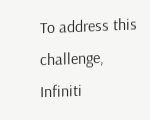To address this challenge, Infiniti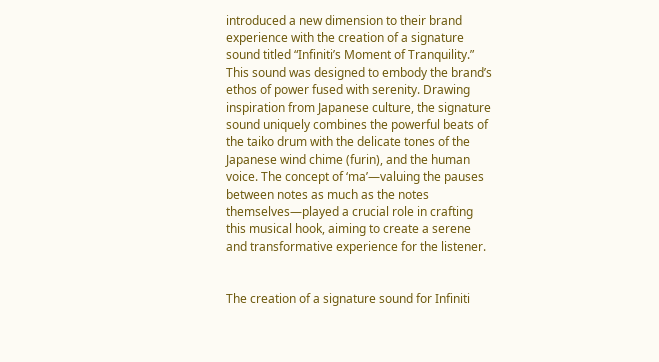introduced a new dimension to their brand experience with the creation of a signature sound titled “Infiniti’s Moment of Tranquility.” This sound was designed to embody the brand’s ethos of power fused with serenity. Drawing inspiration from Japanese culture, the signature sound uniquely combines the powerful beats of the taiko drum with the delicate tones of the Japanese wind chime (furin), and the human voice. The concept of ‘ma’—valuing the pauses between notes as much as the notes themselves—played a crucial role in crafting this musical hook, aiming to create a serene and transformative experience for the listener.


The creation of a signature sound for Infiniti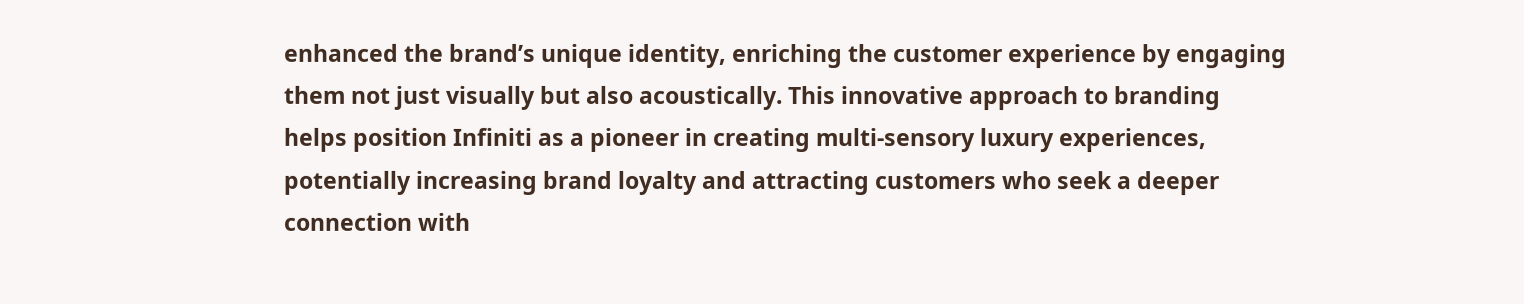enhanced the brand’s unique identity, enriching the customer experience by engaging them not just visually but also acoustically. This innovative approach to branding helps position Infiniti as a pioneer in creating multi-sensory luxury experiences, potentially increasing brand loyalty and attracting customers who seek a deeper connection with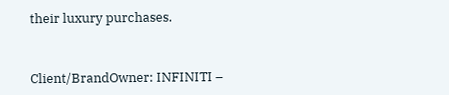their luxury purchases.


Client/BrandOwner: INFINITI –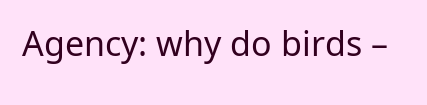Agency: why do birds –